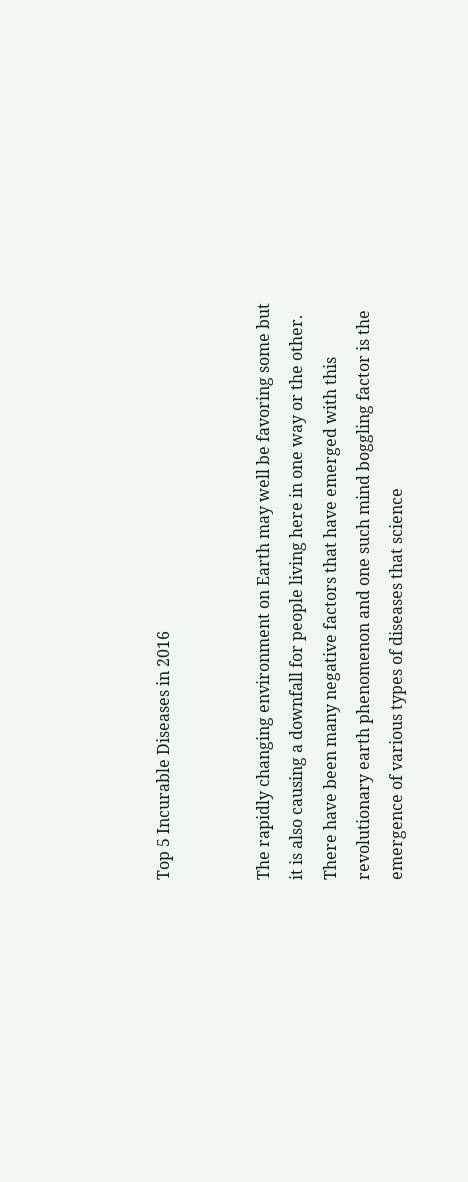Top 5 Incurable Diseases in 2016


The rapidly changing environment on Earth may well be favoring some but it is also causing a downfall for people living here in one way or the other. There have been many negative factors that have emerged with this revolutionary earth phenomenon and one such mind boggling factor is the emergence of various types of diseases that science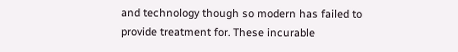and technology though so modern has failed to provide treatment for. These incurable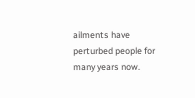ailments have perturbed people for many years now.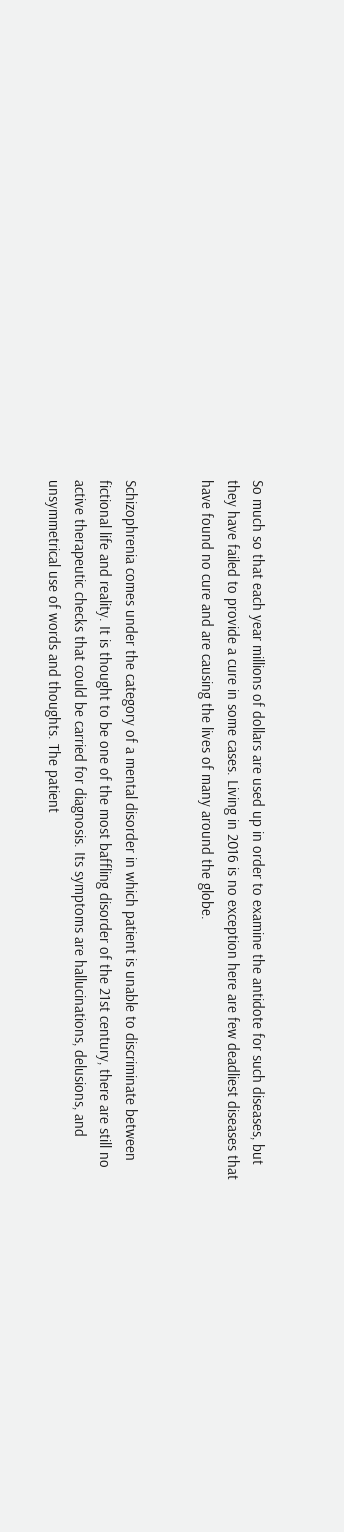So much so that each year millions of dollars are used up in order to examine the antidote for such diseases, but they have failed to provide a cure in some cases. Living in 2016 is no exception here are few deadliest diseases that have found no cure and are causing the lives of many around the globe.


Schizophrenia comes under the category of a mental disorder in which patient is unable to discriminate between fictional life and reality. It is thought to be one of the most baffling disorder of the 21st century, there are still no active therapeutic checks that could be carried for diagnosis. Its symptoms are hallucinations, delusions, and unsymmetrical use of words and thoughts. The patient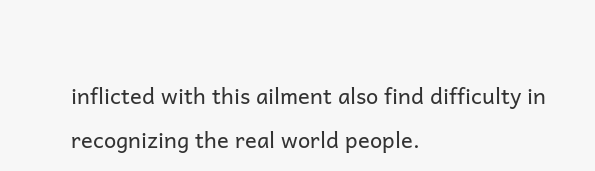inflicted with this ailment also find difficulty in recognizing the real world people.